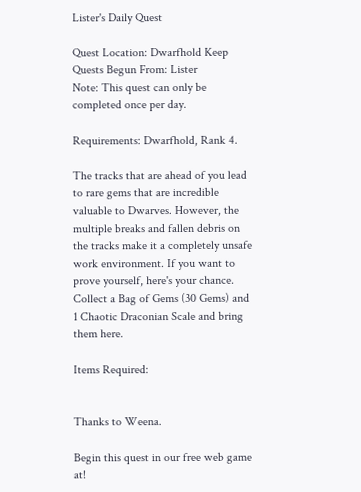Lister's Daily Quest

Quest Location: Dwarfhold Keep
Quests Begun From: Lister
Note: This quest can only be completed once per day.

Requirements: Dwarfhold, Rank 4.

The tracks that are ahead of you lead to rare gems that are incredible valuable to Dwarves. However, the multiple breaks and fallen debris on the tracks make it a completely unsafe work environment. If you want to prove yourself, here's your chance. Collect a Bag of Gems (30 Gems) and 1 Chaotic Draconian Scale and bring them here.

Items Required:


Thanks to Weena.

Begin this quest in our free web game at!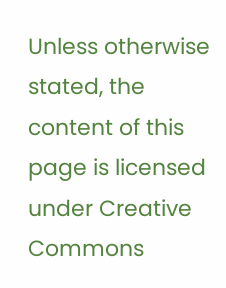Unless otherwise stated, the content of this page is licensed under Creative Commons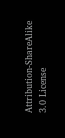Attribution-ShareAlike 3.0 License